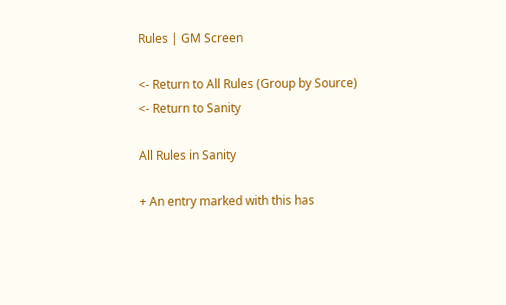Rules | GM Screen

<- Return to All Rules (Group by Source)
<- Return to Sanity

All Rules in Sanity

+ An entry marked with this has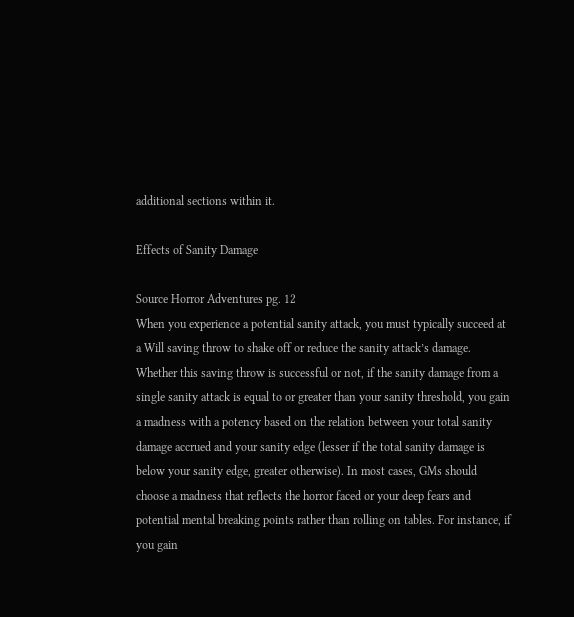additional sections within it.

Effects of Sanity Damage

Source Horror Adventures pg. 12
When you experience a potential sanity attack, you must typically succeed at a Will saving throw to shake off or reduce the sanity attack’s damage. Whether this saving throw is successful or not, if the sanity damage from a single sanity attack is equal to or greater than your sanity threshold, you gain a madness with a potency based on the relation between your total sanity damage accrued and your sanity edge (lesser if the total sanity damage is below your sanity edge, greater otherwise). In most cases, GMs should choose a madness that reflects the horror faced or your deep fears and potential mental breaking points rather than rolling on tables. For instance, if you gain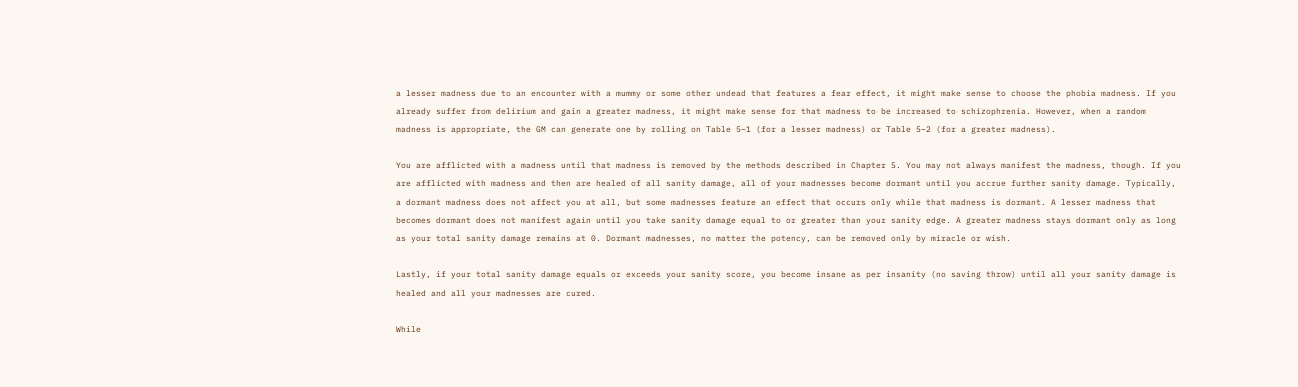a lesser madness due to an encounter with a mummy or some other undead that features a fear effect, it might make sense to choose the phobia madness. If you already suffer from delirium and gain a greater madness, it might make sense for that madness to be increased to schizophrenia. However, when a random madness is appropriate, the GM can generate one by rolling on Table 5–1 (for a lesser madness) or Table 5–2 (for a greater madness).

You are afflicted with a madness until that madness is removed by the methods described in Chapter 5. You may not always manifest the madness, though. If you are afflicted with madness and then are healed of all sanity damage, all of your madnesses become dormant until you accrue further sanity damage. Typically, a dormant madness does not affect you at all, but some madnesses feature an effect that occurs only while that madness is dormant. A lesser madness that becomes dormant does not manifest again until you take sanity damage equal to or greater than your sanity edge. A greater madness stays dormant only as long as your total sanity damage remains at 0. Dormant madnesses, no matter the potency, can be removed only by miracle or wish.

Lastly, if your total sanity damage equals or exceeds your sanity score, you become insane as per insanity (no saving throw) until all your sanity damage is healed and all your madnesses are cured.

While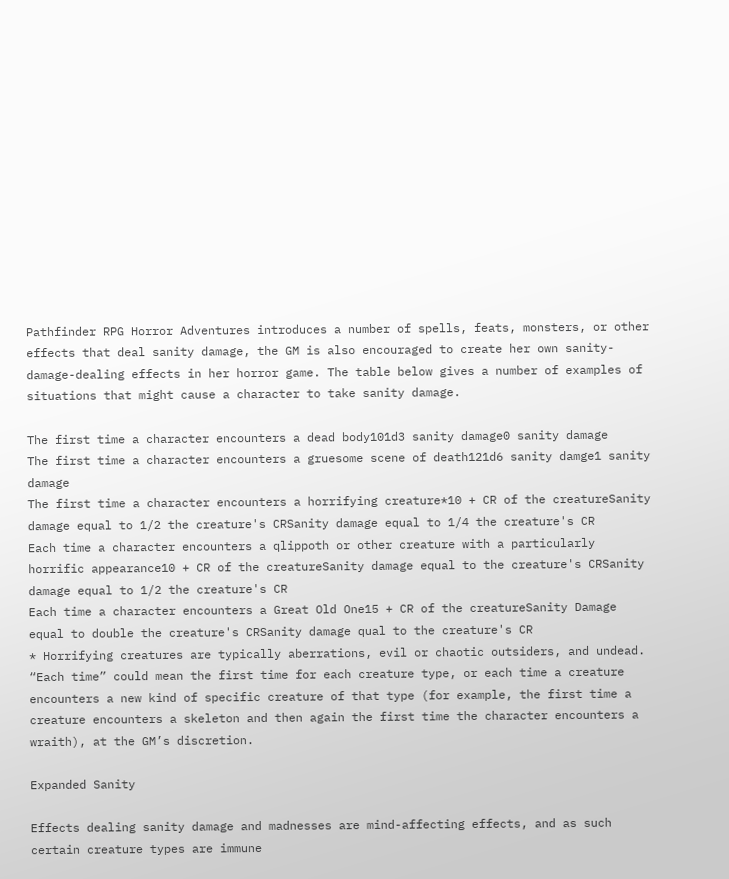Pathfinder RPG Horror Adventures introduces a number of spells, feats, monsters, or other effects that deal sanity damage, the GM is also encouraged to create her own sanity-damage-dealing effects in her horror game. The table below gives a number of examples of situations that might cause a character to take sanity damage.

The first time a character encounters a dead body101d3 sanity damage0 sanity damage
The first time a character encounters a gruesome scene of death121d6 sanity damge1 sanity damage
The first time a character encounters a horrifying creature*10 + CR of the creatureSanity damage equal to 1/2 the creature's CRSanity damage equal to 1/4 the creature's CR
Each time a character encounters a qlippoth or other creature with a particularly horrific appearance10 + CR of the creatureSanity damage equal to the creature's CRSanity damage equal to 1/2 the creature's CR
Each time a character encounters a Great Old One15 + CR of the creatureSanity Damage equal to double the creature's CRSanity damage qual to the creature's CR
* Horrifying creatures are typically aberrations, evil or chaotic outsiders, and undead. “Each time” could mean the first time for each creature type, or each time a creature encounters a new kind of specific creature of that type (for example, the first time a creature encounters a skeleton and then again the first time the character encounters a wraith), at the GM’s discretion.

Expanded Sanity

Effects dealing sanity damage and madnesses are mind-affecting effects, and as such certain creature types are immune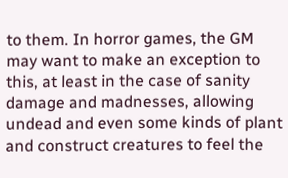to them. In horror games, the GM may want to make an exception to this, at least in the case of sanity damage and madnesses, allowing undead and even some kinds of plant and construct creatures to feel the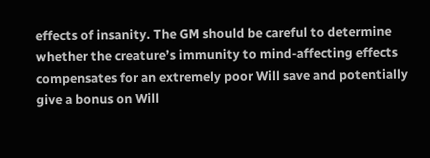effects of insanity. The GM should be careful to determine whether the creature’s immunity to mind-affecting effects compensates for an extremely poor Will save and potentially give a bonus on Will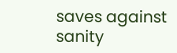saves against sanity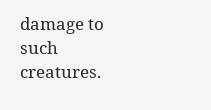damage to such creatures.